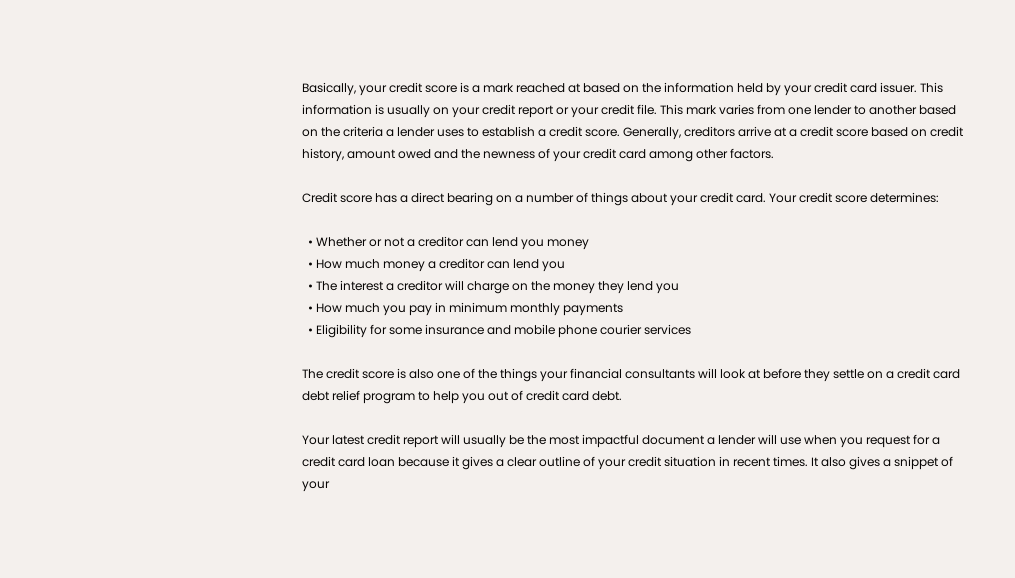Basically, your credit score is a mark reached at based on the information held by your credit card issuer. This information is usually on your credit report or your credit file. This mark varies from one lender to another based on the criteria a lender uses to establish a credit score. Generally, creditors arrive at a credit score based on credit history, amount owed and the newness of your credit card among other factors.

Credit score has a direct bearing on a number of things about your credit card. Your credit score determines:

  • Whether or not a creditor can lend you money
  • How much money a creditor can lend you
  • The interest a creditor will charge on the money they lend you
  • How much you pay in minimum monthly payments
  • Eligibility for some insurance and mobile phone courier services

The credit score is also one of the things your financial consultants will look at before they settle on a credit card debt relief program to help you out of credit card debt.

Your latest credit report will usually be the most impactful document a lender will use when you request for a credit card loan because it gives a clear outline of your credit situation in recent times. It also gives a snippet of your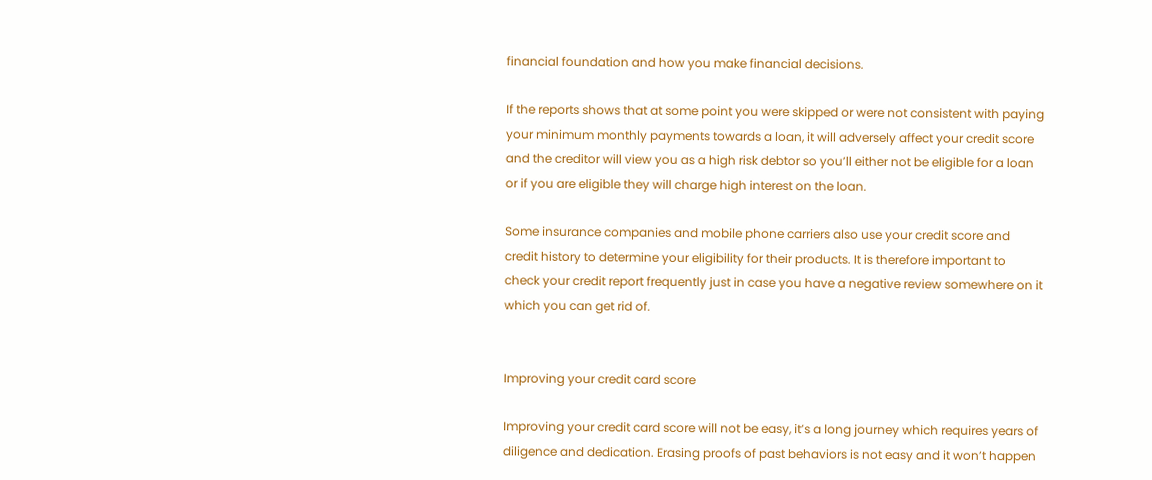financial foundation and how you make financial decisions.

If the reports shows that at some point you were skipped or were not consistent with paying your minimum monthly payments towards a loan, it will adversely affect your credit score and the creditor will view you as a high risk debtor so you’ll either not be eligible for a loan or if you are eligible they will charge high interest on the loan.

Some insurance companies and mobile phone carriers also use your credit score and credit history to determine your eligibility for their products. It is therefore important to check your credit report frequently just in case you have a negative review somewhere on it which you can get rid of.


Improving your credit card score

Improving your credit card score will not be easy, it’s a long journey which requires years of diligence and dedication. Erasing proofs of past behaviors is not easy and it won’t happen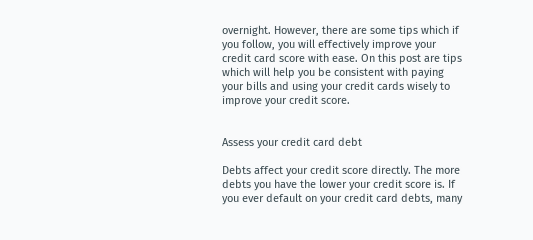overnight. However, there are some tips which if you follow, you will effectively improve your credit card score with ease. On this post are tips which will help you be consistent with paying your bills and using your credit cards wisely to improve your credit score.


Assess your credit card debt

Debts affect your credit score directly. The more debts you have the lower your credit score is. If you ever default on your credit card debts, many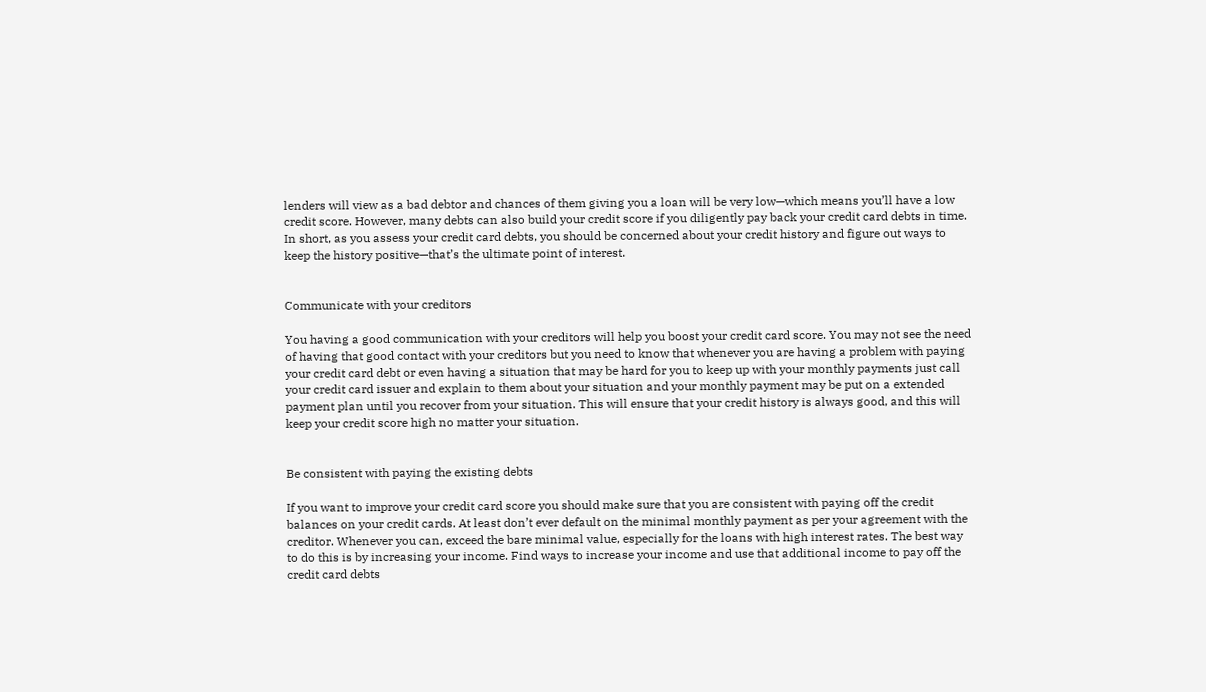lenders will view as a bad debtor and chances of them giving you a loan will be very low—which means you’ll have a low credit score. However, many debts can also build your credit score if you diligently pay back your credit card debts in time. In short, as you assess your credit card debts, you should be concerned about your credit history and figure out ways to keep the history positive—that’s the ultimate point of interest.


Communicate with your creditors

You having a good communication with your creditors will help you boost your credit card score. You may not see the need of having that good contact with your creditors but you need to know that whenever you are having a problem with paying your credit card debt or even having a situation that may be hard for you to keep up with your monthly payments just call your credit card issuer and explain to them about your situation and your monthly payment may be put on a extended payment plan until you recover from your situation. This will ensure that your credit history is always good, and this will keep your credit score high no matter your situation.


Be consistent with paying the existing debts

If you want to improve your credit card score you should make sure that you are consistent with paying off the credit balances on your credit cards. At least don’t ever default on the minimal monthly payment as per your agreement with the creditor. Whenever you can, exceed the bare minimal value, especially for the loans with high interest rates. The best way to do this is by increasing your income. Find ways to increase your income and use that additional income to pay off the credit card debts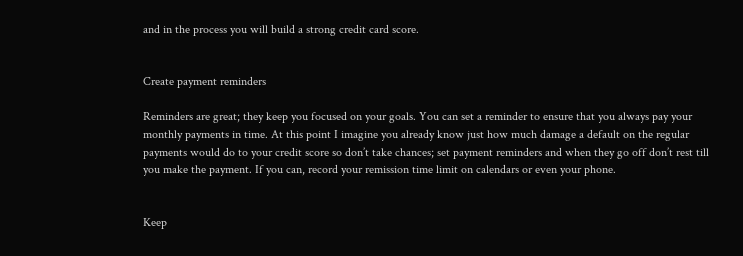and in the process you will build a strong credit card score.


Create payment reminders

Reminders are great; they keep you focused on your goals. You can set a reminder to ensure that you always pay your monthly payments in time. At this point I imagine you already know just how much damage a default on the regular payments would do to your credit score so don’t take chances; set payment reminders and when they go off don’t rest till you make the payment. If you can, record your remission time limit on calendars or even your phone.


Keep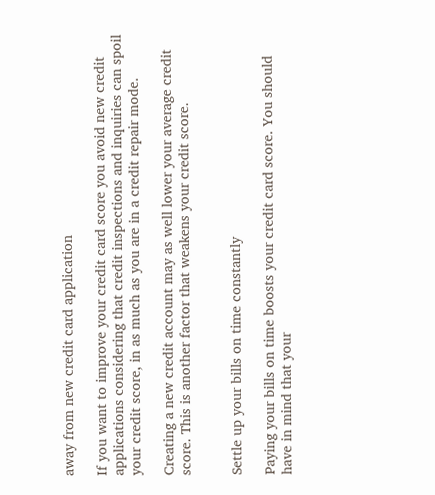away from new credit card application

If you want to improve your credit card score you avoid new credit applications considering that credit inspections and inquiries can spoil your credit score, in as much as you are in a credit repair mode.

Creating a new credit account may as well lower your average credit score. This is another factor that weakens your credit score.


Settle up your bills on time constantly

Paying your bills on time boosts your credit card score. You should have in mind that your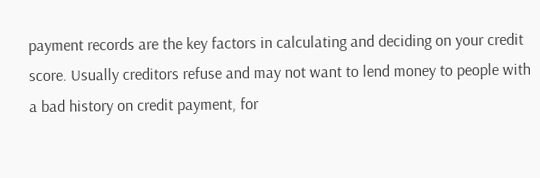payment records are the key factors in calculating and deciding on your credit score. Usually creditors refuse and may not want to lend money to people with a bad history on credit payment, for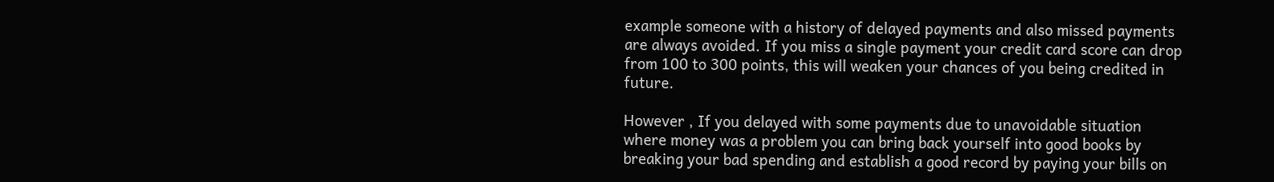example someone with a history of delayed payments and also missed payments are always avoided. If you miss a single payment your credit card score can drop from 100 to 300 points, this will weaken your chances of you being credited in future.

However , If you delayed with some payments due to unavoidable situation where money was a problem you can bring back yourself into good books by breaking your bad spending and establish a good record by paying your bills on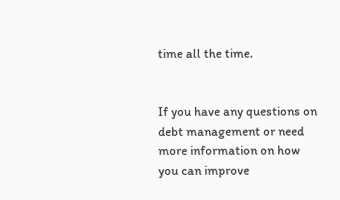time all the time.


If you have any questions on debt management or need more information on how you can improve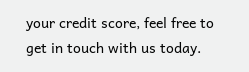your credit score, feel free to get in touch with us today.